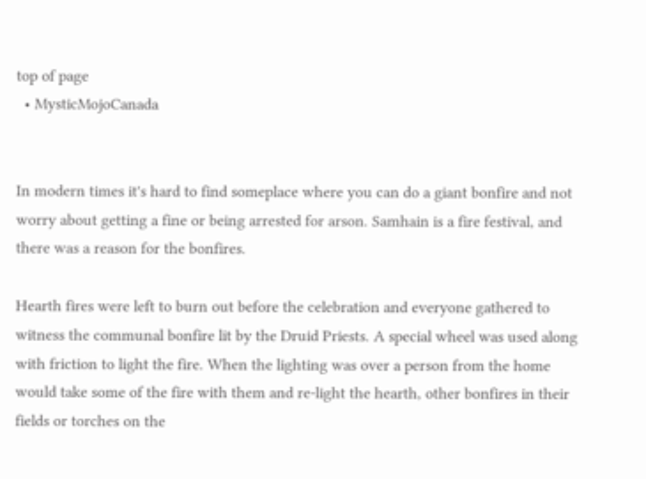top of page
  • MysticMojoCanada


In modern times it's hard to find someplace where you can do a giant bonfire and not worry about getting a fine or being arrested for arson. Samhain is a fire festival, and there was a reason for the bonfires.

Hearth fires were left to burn out before the celebration and everyone gathered to witness the communal bonfire lit by the Druid Priests. A special wheel was used along with friction to light the fire. When the lighting was over a person from the home would take some of the fire with them and re-light the hearth, other bonfires in their fields or torches on the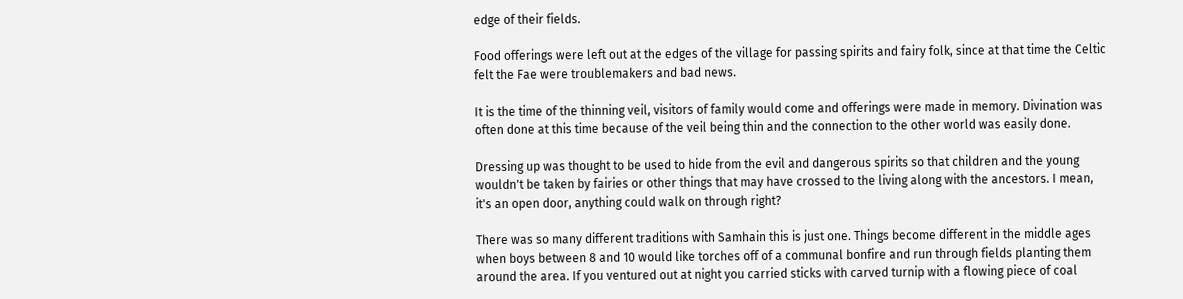edge of their fields.

Food offerings were left out at the edges of the village for passing spirits and fairy folk, since at that time the Celtic felt the Fae were troublemakers and bad news.

It is the time of the thinning veil, visitors of family would come and offerings were made in memory. Divination was often done at this time because of the veil being thin and the connection to the other world was easily done.

Dressing up was thought to be used to hide from the evil and dangerous spirits so that children and the young wouldn't be taken by fairies or other things that may have crossed to the living along with the ancestors. I mean, it's an open door, anything could walk on through right?

There was so many different traditions with Samhain this is just one. Things become different in the middle ages when boys between 8 and 10 would like torches off of a communal bonfire and run through fields planting them around the area. If you ventured out at night you carried sticks with carved turnip with a flowing piece of coal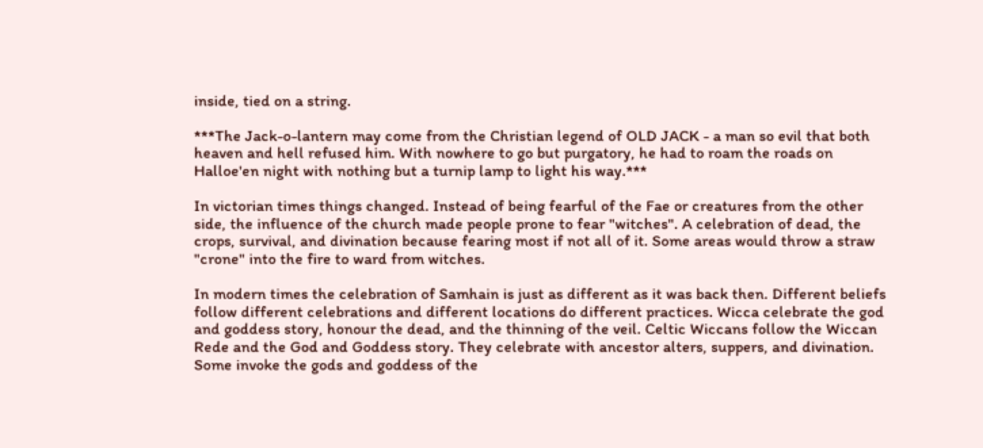inside, tied on a string.

***The Jack-o-lantern may come from the Christian legend of OLD JACK - a man so evil that both heaven and hell refused him. With nowhere to go but purgatory, he had to roam the roads on Halloe'en night with nothing but a turnip lamp to light his way.***

In victorian times things changed. Instead of being fearful of the Fae or creatures from the other side, the influence of the church made people prone to fear "witches". A celebration of dead, the crops, survival, and divination because fearing most if not all of it. Some areas would throw a straw "crone" into the fire to ward from witches.

In modern times the celebration of Samhain is just as different as it was back then. Different beliefs follow different celebrations and different locations do different practices. Wicca celebrate the god and goddess story, honour the dead, and the thinning of the veil. Celtic Wiccans follow the Wiccan Rede and the God and Goddess story. They celebrate with ancestor alters, suppers, and divination. Some invoke the gods and goddess of the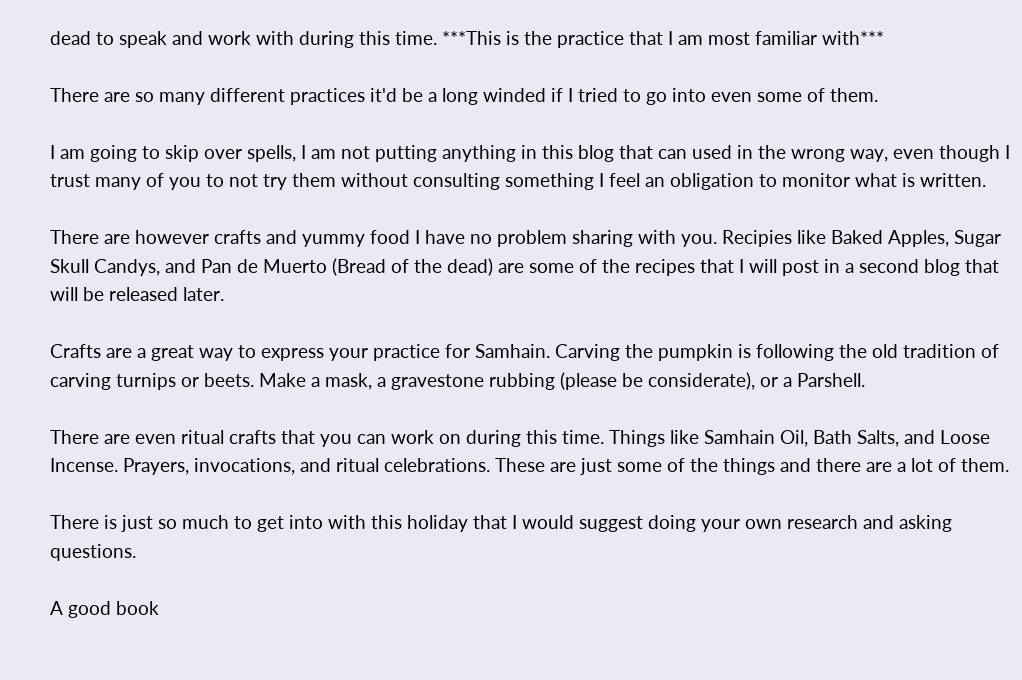dead to speak and work with during this time. ***This is the practice that I am most familiar with***

There are so many different practices it'd be a long winded if I tried to go into even some of them.

I am going to skip over spells, I am not putting anything in this blog that can used in the wrong way, even though I trust many of you to not try them without consulting something I feel an obligation to monitor what is written.

There are however crafts and yummy food I have no problem sharing with you. Recipies like Baked Apples, Sugar Skull Candys, and Pan de Muerto (Bread of the dead) are some of the recipes that I will post in a second blog that will be released later.

Crafts are a great way to express your practice for Samhain. Carving the pumpkin is following the old tradition of carving turnips or beets. Make a mask, a gravestone rubbing (please be considerate), or a Parshell.

There are even ritual crafts that you can work on during this time. Things like Samhain Oil, Bath Salts, and Loose Incense. Prayers, invocations, and ritual celebrations. These are just some of the things and there are a lot of them.

There is just so much to get into with this holiday that I would suggest doing your own research and asking questions.

A good book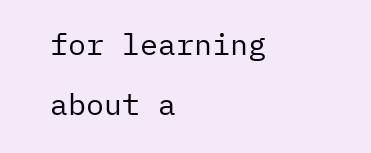for learning about a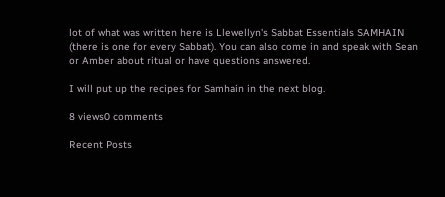lot of what was written here is Llewellyn's Sabbat Essentials SAMHAIN (there is one for every Sabbat). You can also come in and speak with Sean or Amber about ritual or have questions answered.

I will put up the recipes for Samhain in the next blog.

8 views0 comments

Recent Posts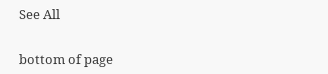See All


bottom of page